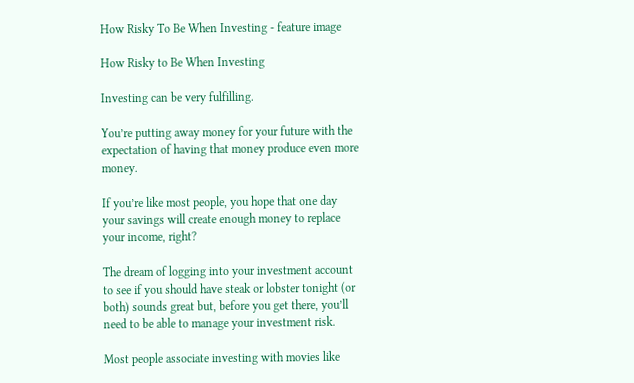How Risky To Be When Investing - feature image

How Risky to Be When Investing

Investing can be very fulfilling.

You’re putting away money for your future with the expectation of having that money produce even more money.

If you’re like most people, you hope that one day your savings will create enough money to replace your income, right?

The dream of logging into your investment account to see if you should have steak or lobster tonight (or both) sounds great but, before you get there, you’ll need to be able to manage your investment risk.

Most people associate investing with movies like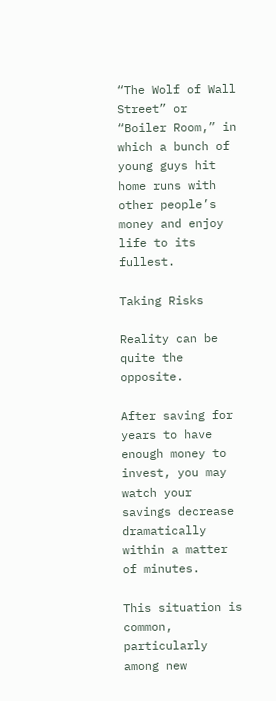“The Wolf of Wall Street” or “Boiler Room,” in which a bunch of young guys hit home runs with other people’s money and enjoy life to its fullest.

Taking Risks

Reality can be quite the opposite.

After saving for years to have enough money to invest, you may watch your savings decrease dramatically within a matter of minutes.

This situation is common, particularly among new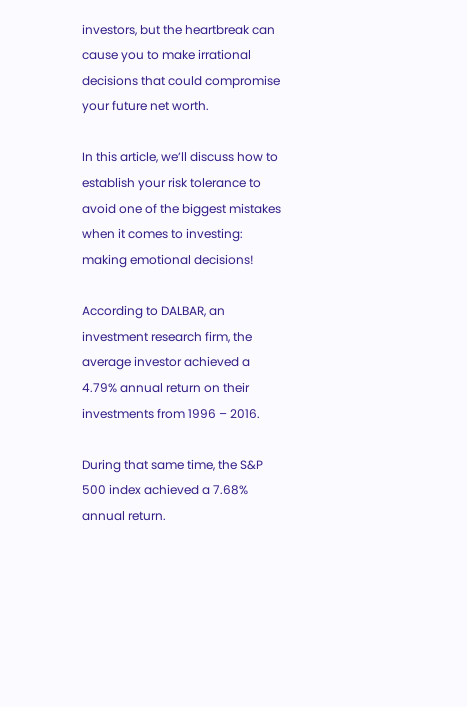investors, but the heartbreak can cause you to make irrational decisions that could compromise your future net worth.

In this article, we’ll discuss how to establish your risk tolerance to avoid one of the biggest mistakes when it comes to investing: making emotional decisions!

According to DALBAR, an investment research firm, the average investor achieved a 4.79% annual return on their investments from 1996 – 2016.

During that same time, the S&P 500 index achieved a 7.68% annual return.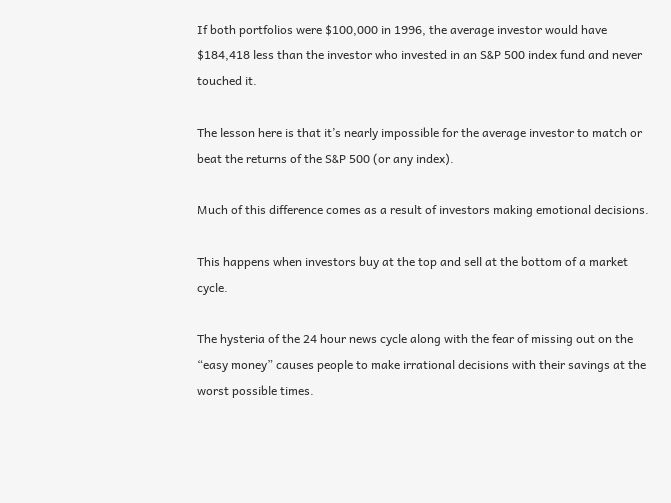If both portfolios were $100,000 in 1996, the average investor would have $184,418 less than the investor who invested in an S&P 500 index fund and never touched it.

The lesson here is that it’s nearly impossible for the average investor to match or beat the returns of the S&P 500 (or any index).

Much of this difference comes as a result of investors making emotional decisions.

This happens when investors buy at the top and sell at the bottom of a market cycle.

The hysteria of the 24 hour news cycle along with the fear of missing out on the “easy money” causes people to make irrational decisions with their savings at the worst possible times.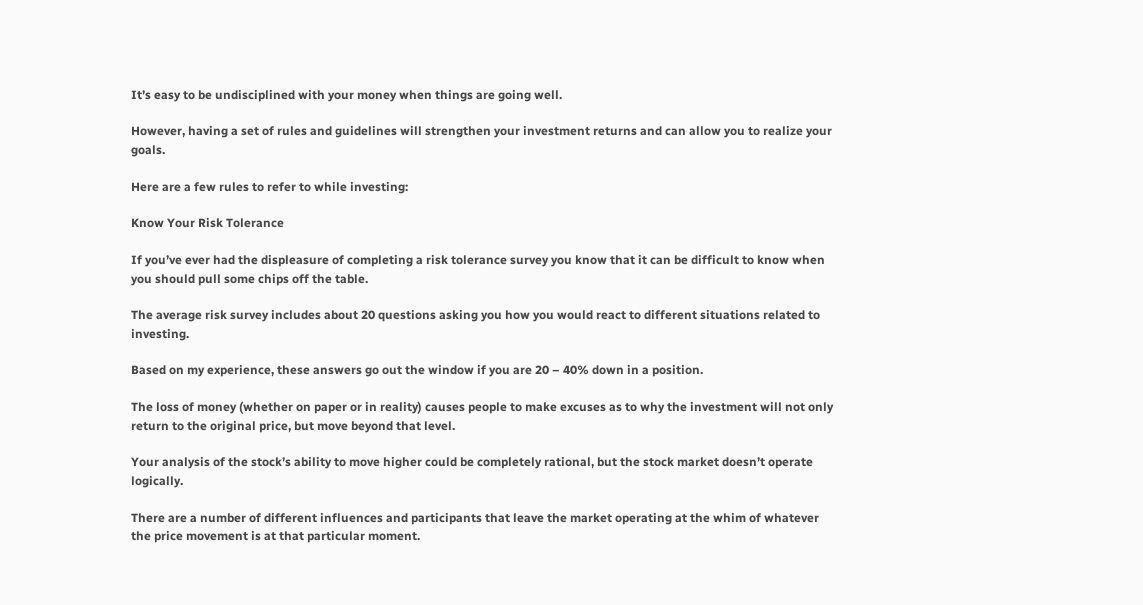It’s easy to be undisciplined with your money when things are going well.

However, having a set of rules and guidelines will strengthen your investment returns and can allow you to realize your goals.

Here are a few rules to refer to while investing:

Know Your Risk Tolerance

If you’ve ever had the displeasure of completing a risk tolerance survey you know that it can be difficult to know when you should pull some chips off the table.

The average risk survey includes about 20 questions asking you how you would react to different situations related to investing.

Based on my experience, these answers go out the window if you are 20 – 40% down in a position.

The loss of money (whether on paper or in reality) causes people to make excuses as to why the investment will not only return to the original price, but move beyond that level.

Your analysis of the stock’s ability to move higher could be completely rational, but the stock market doesn’t operate logically.

There are a number of different influences and participants that leave the market operating at the whim of whatever the price movement is at that particular moment.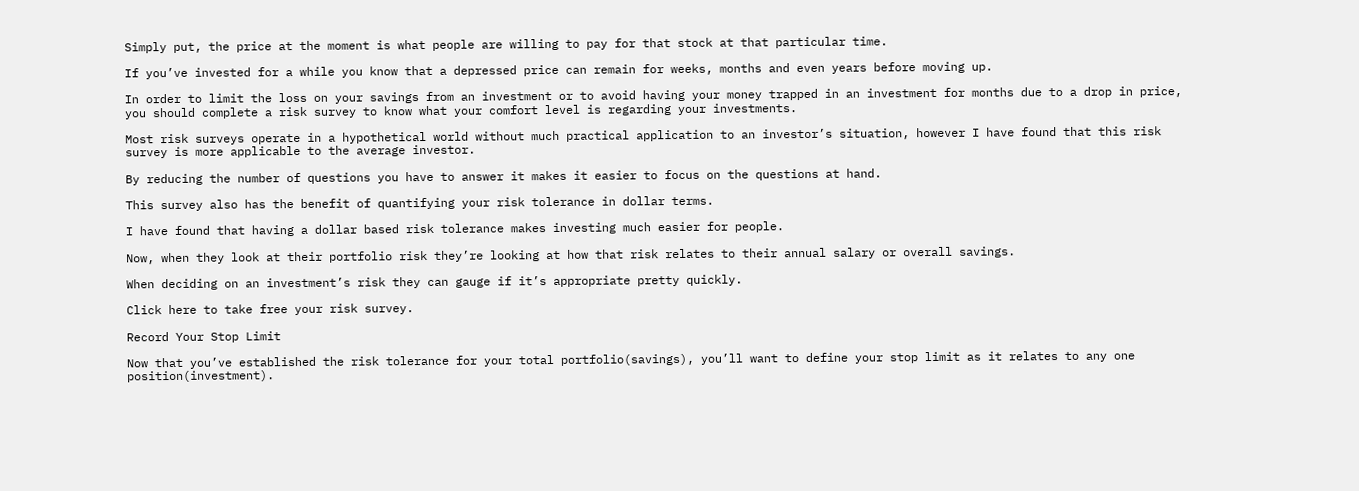Simply put, the price at the moment is what people are willing to pay for that stock at that particular time.

If you’ve invested for a while you know that a depressed price can remain for weeks, months and even years before moving up.

In order to limit the loss on your savings from an investment or to avoid having your money trapped in an investment for months due to a drop in price, you should complete a risk survey to know what your comfort level is regarding your investments.

Most risk surveys operate in a hypothetical world without much practical application to an investor’s situation, however I have found that this risk survey is more applicable to the average investor.

By reducing the number of questions you have to answer it makes it easier to focus on the questions at hand.

This survey also has the benefit of quantifying your risk tolerance in dollar terms.

I have found that having a dollar based risk tolerance makes investing much easier for people.

Now, when they look at their portfolio risk they’re looking at how that risk relates to their annual salary or overall savings.

When deciding on an investment’s risk they can gauge if it’s appropriate pretty quickly.

Click here to take free your risk survey.

Record Your Stop Limit

Now that you’ve established the risk tolerance for your total portfolio(savings), you’ll want to define your stop limit as it relates to any one position(investment).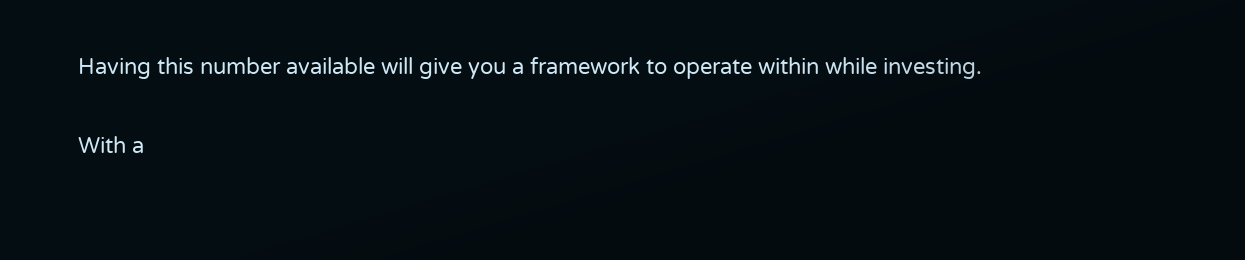Having this number available will give you a framework to operate within while investing.

With a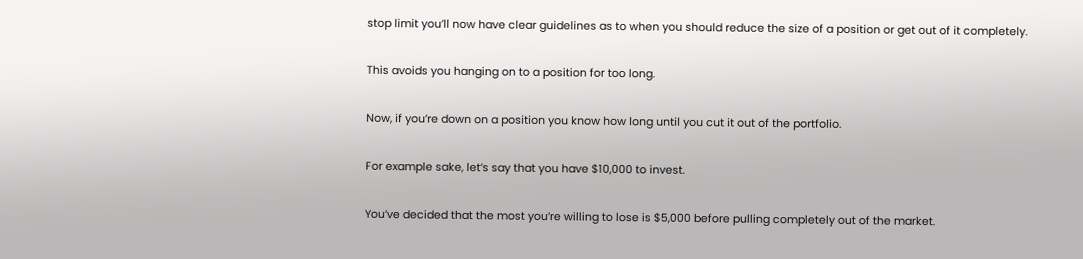stop limit you’ll now have clear guidelines as to when you should reduce the size of a position or get out of it completely.

This avoids you hanging on to a position for too long.

Now, if you’re down on a position you know how long until you cut it out of the portfolio.

For example sake, let’s say that you have $10,000 to invest.

You’ve decided that the most you’re willing to lose is $5,000 before pulling completely out of the market.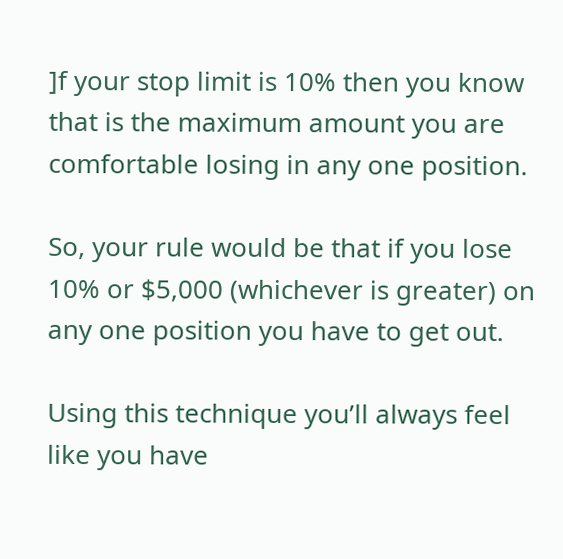]f your stop limit is 10% then you know that is the maximum amount you are comfortable losing in any one position.

So, your rule would be that if you lose 10% or $5,000 (whichever is greater) on any one position you have to get out.

Using this technique you’ll always feel like you have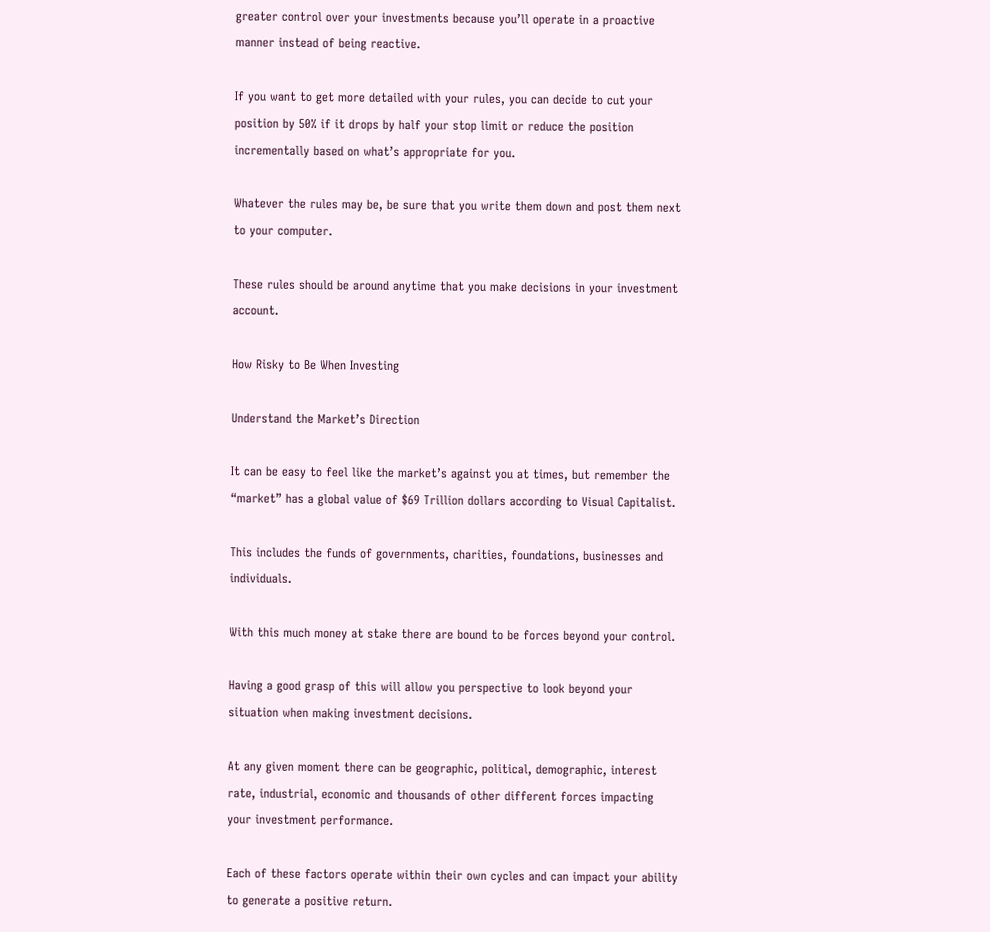greater control over your investments because you’ll operate in a proactive manner instead of being reactive.

If you want to get more detailed with your rules, you can decide to cut your position by 50% if it drops by half your stop limit or reduce the position incrementally based on what’s appropriate for you.

Whatever the rules may be, be sure that you write them down and post them next to your computer.

These rules should be around anytime that you make decisions in your investment account.

How Risky to Be When Investing

Understand the Market’s Direction

It can be easy to feel like the market’s against you at times, but remember the “market” has a global value of $69 Trillion dollars according to Visual Capitalist.

This includes the funds of governments, charities, foundations, businesses and individuals.

With this much money at stake there are bound to be forces beyond your control.

Having a good grasp of this will allow you perspective to look beyond your situation when making investment decisions.

At any given moment there can be geographic, political, demographic, interest rate, industrial, economic and thousands of other different forces impacting your investment performance.

Each of these factors operate within their own cycles and can impact your ability to generate a positive return.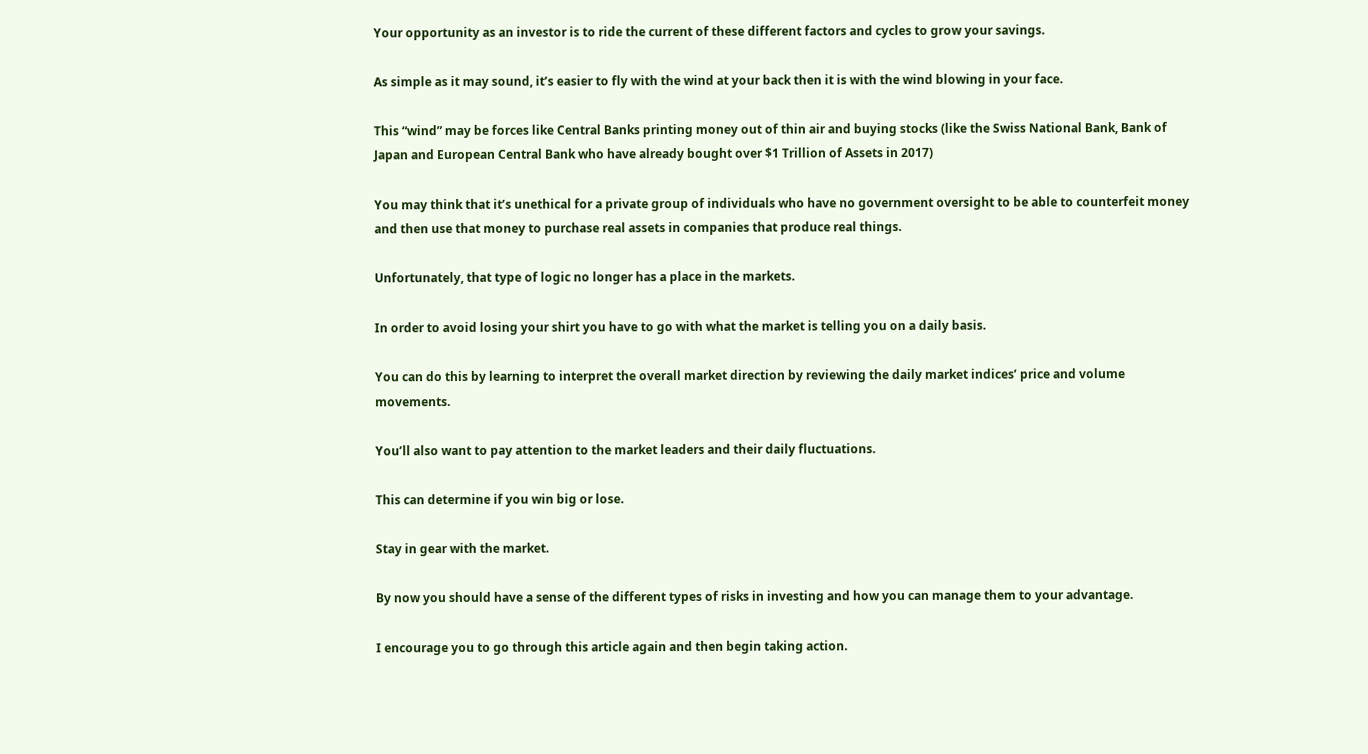Your opportunity as an investor is to ride the current of these different factors and cycles to grow your savings.

As simple as it may sound, it’s easier to fly with the wind at your back then it is with the wind blowing in your face.

This “wind” may be forces like Central Banks printing money out of thin air and buying stocks (like the Swiss National Bank, Bank of Japan and European Central Bank who have already bought over $1 Trillion of Assets in 2017)

You may think that it’s unethical for a private group of individuals who have no government oversight to be able to counterfeit money and then use that money to purchase real assets in companies that produce real things.

Unfortunately, that type of logic no longer has a place in the markets.

In order to avoid losing your shirt you have to go with what the market is telling you on a daily basis.

You can do this by learning to interpret the overall market direction by reviewing the daily market indices’ price and volume movements.

You’ll also want to pay attention to the market leaders and their daily fluctuations.

This can determine if you win big or lose.

Stay in gear with the market.

By now you should have a sense of the different types of risks in investing and how you can manage them to your advantage.

I encourage you to go through this article again and then begin taking action.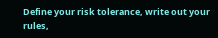Define your risk tolerance, write out your rules,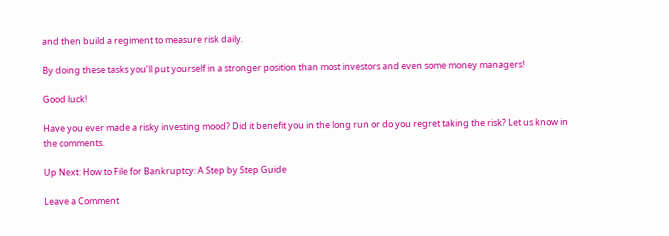and then build a regiment to measure risk daily.

By doing these tasks you’ll put yourself in a stronger position than most investors and even some money managers!

Good luck!

Have you ever made a risky investing mood? Did it benefit you in the long run or do you regret taking the risk? Let us know in the comments.

Up Next: How to File for Bankruptcy: A Step by Step Guide

Leave a Comment